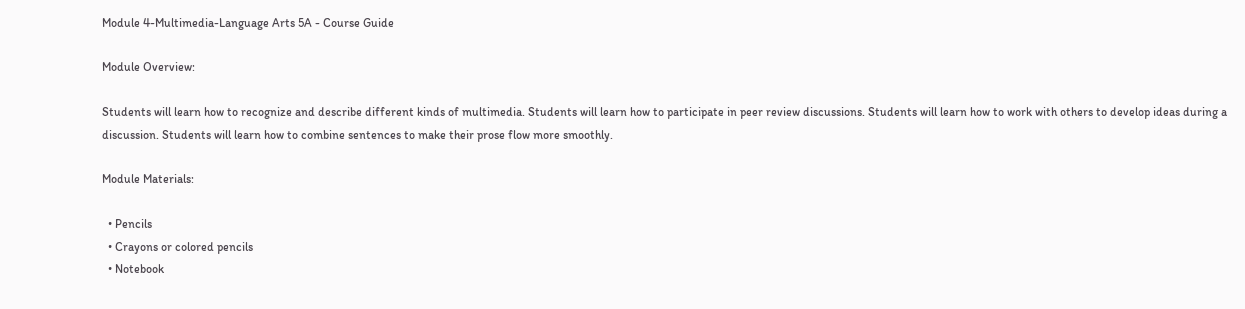Module 4-Multimedia-Language Arts 5A - Course Guide

Module Overview:

Students will learn how to recognize and describe different kinds of multimedia. Students will learn how to participate in peer review discussions. Students will learn how to work with others to develop ideas during a discussion. Students will learn how to combine sentences to make their prose flow more smoothly.

Module Materials:

  • Pencils
  • Crayons or colored pencils
  • Notebook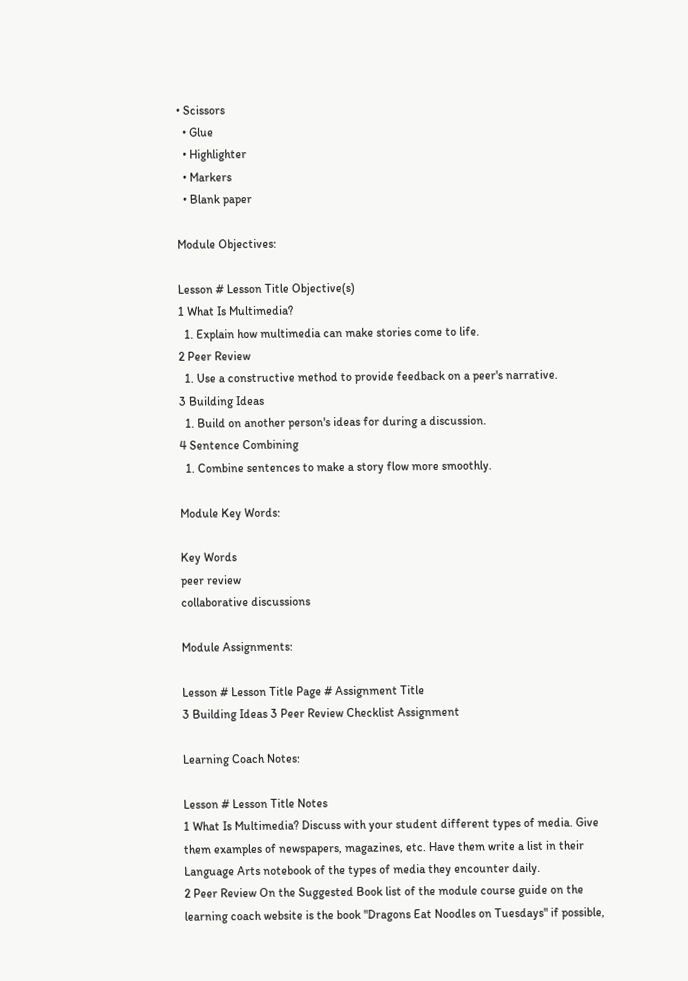• Scissors
  • Glue
  • Highlighter
  • Markers
  • Blank paper

Module Objectives:

Lesson # Lesson Title Objective(s)
1 What Is Multimedia?
  1. Explain how multimedia can make stories come to life.
2 Peer Review
  1. Use a constructive method to provide feedback on a peer's narrative.
3 Building Ideas
  1. Build on another person's ideas for during a discussion.
4 Sentence Combining
  1. Combine sentences to make a story flow more smoothly.

Module Key Words:

Key Words
peer review
collaborative discussions

Module Assignments:

Lesson # Lesson Title Page # Assignment Title
3 Building Ideas 3 Peer Review Checklist Assignment

Learning Coach Notes:

Lesson # Lesson Title Notes
1 What Is Multimedia? Discuss with your student different types of media. Give them examples of newspapers, magazines, etc. Have them write a list in their Language Arts notebook of the types of media they encounter daily.
2 Peer Review On the Suggested Book list of the module course guide on the learning coach website is the book "Dragons Eat Noodles on Tuesdays" if possible,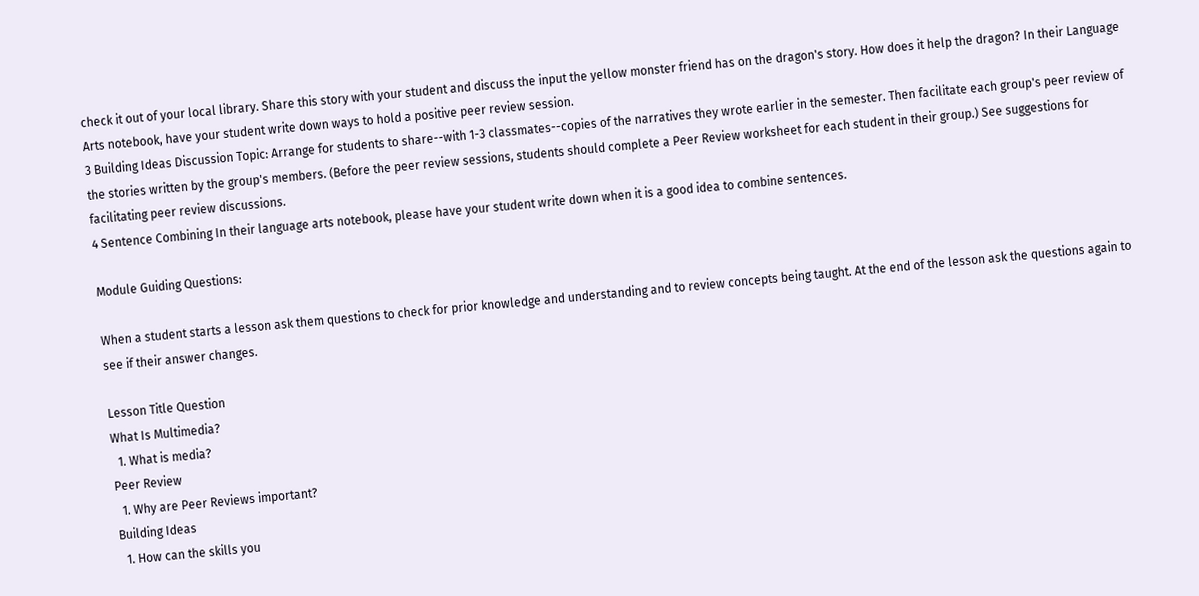check it out of your local library. Share this story with your student and discuss the input the yellow monster friend has on the dragon's story. How does it help the dragon? In their Language Arts notebook, have your student write down ways to hold a positive peer review session.
3 Building Ideas Discussion Topic: Arrange for students to share--with 1-3 classmates--copies of the narratives they wrote earlier in the semester. Then facilitate each group's peer review of the stories written by the group's members. (Before the peer review sessions, students should complete a Peer Review worksheet for each student in their group.) See suggestions for facilitating peer review discussions.
4 Sentence Combining In their language arts notebook, please have your student write down when it is a good idea to combine sentences.

Module Guiding Questions:

When a student starts a lesson ask them questions to check for prior knowledge and understanding and to review concepts being taught. At the end of the lesson ask the questions again to see if their answer changes.

Lesson Title Question
What Is Multimedia?
  1. What is media?
Peer Review
  1. Why are Peer Reviews important?
Building Ideas
  1. How can the skills you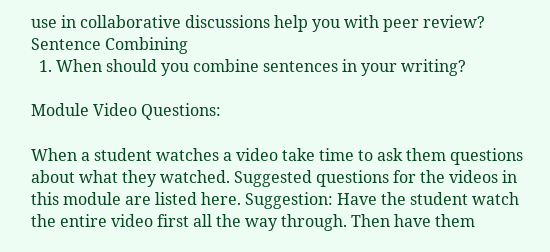use in collaborative discussions help you with peer review?
Sentence Combining
  1. When should you combine sentences in your writing?

Module Video Questions:

When a student watches a video take time to ask them questions about what they watched. Suggested questions for the videos in this module are listed here. Suggestion: Have the student watch the entire video first all the way through. Then have them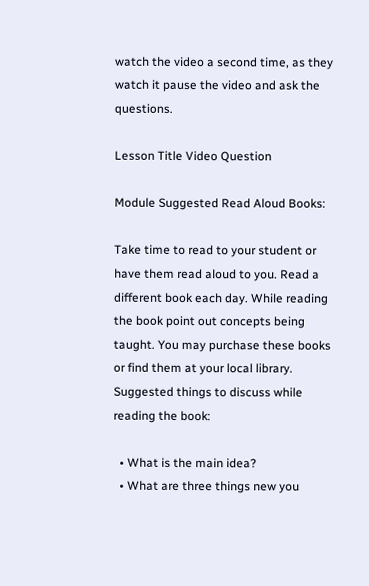watch the video a second time, as they watch it pause the video and ask the questions.

Lesson Title Video Question

Module Suggested Read Aloud Books:

Take time to read to your student or have them read aloud to you. Read a different book each day. While reading the book point out concepts being taught. You may purchase these books or find them at your local library. Suggested things to discuss while reading the book:

  • What is the main idea?
  • What are three things new you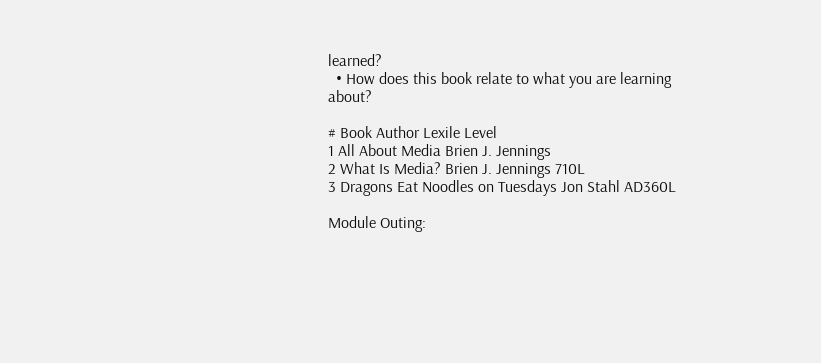learned?
  • How does this book relate to what you are learning about?

# Book Author Lexile Level
1 All About Media Brien J. Jennings
2 What Is Media? Brien J. Jennings 710L
3 Dragons Eat Noodles on Tuesdays Jon Stahl AD360L

Module Outing: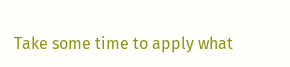Take some time to apply what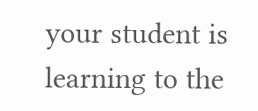your student is learning to the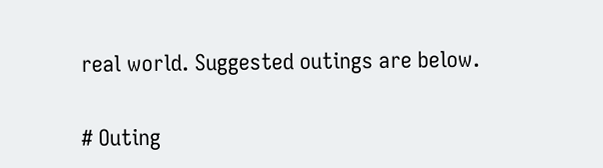real world. Suggested outings are below.

# Outing